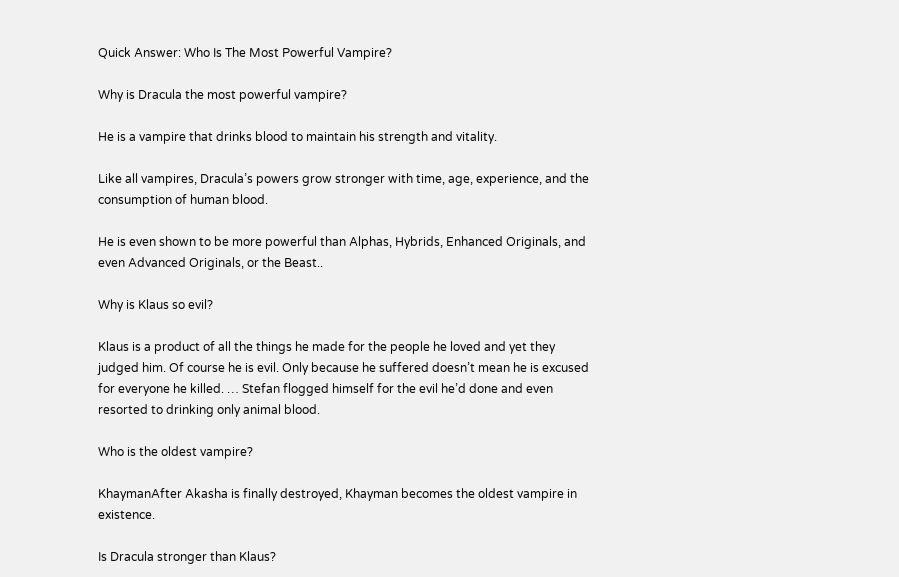Quick Answer: Who Is The Most Powerful Vampire?

Why is Dracula the most powerful vampire?

He is a vampire that drinks blood to maintain his strength and vitality.

Like all vampires, Dracula’s powers grow stronger with time, age, experience, and the consumption of human blood.

He is even shown to be more powerful than Alphas, Hybrids, Enhanced Originals, and even Advanced Originals, or the Beast..

Why is Klaus so evil?

Klaus is a product of all the things he made for the people he loved and yet they judged him. Of course he is evil. Only because he suffered doesn’t mean he is excused for everyone he killed. … Stefan flogged himself for the evil he’d done and even resorted to drinking only animal blood.

Who is the oldest vampire?

KhaymanAfter Akasha is finally destroyed, Khayman becomes the oldest vampire in existence.

Is Dracula stronger than Klaus?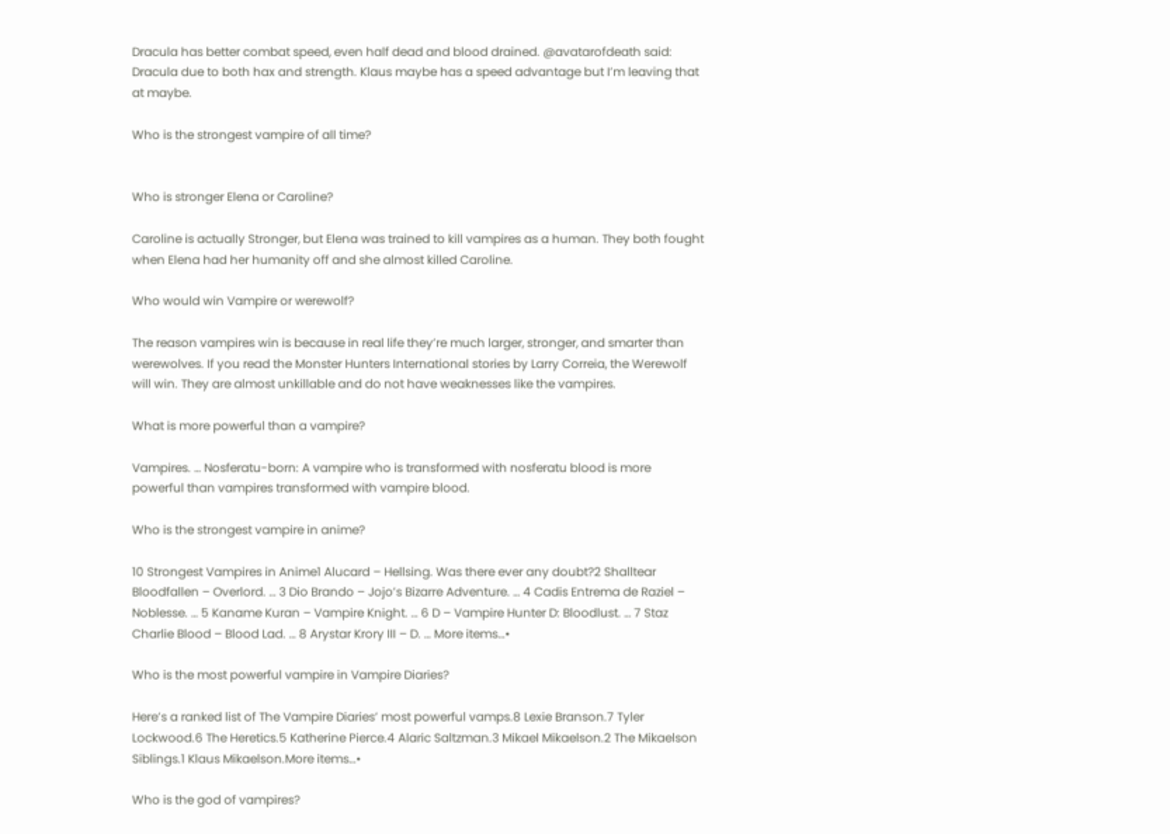Dracula has better combat speed, even half dead and blood drained. @avatarofdeath said: Dracula due to both hax and strength. Klaus maybe has a speed advantage but I’m leaving that at maybe.

Who is the strongest vampire of all time?


Who is stronger Elena or Caroline?

Caroline is actually Stronger, but Elena was trained to kill vampires as a human. They both fought when Elena had her humanity off and she almost killed Caroline.

Who would win Vampire or werewolf?

The reason vampires win is because in real life they’re much larger, stronger, and smarter than werewolves. If you read the Monster Hunters International stories by Larry Correia, the Werewolf will win. They are almost unkillable and do not have weaknesses like the vampires.

What is more powerful than a vampire?

Vampires. … Nosferatu-born: A vampire who is transformed with nosferatu blood is more powerful than vampires transformed with vampire blood.

Who is the strongest vampire in anime?

10 Strongest Vampires in Anime1 Alucard – Hellsing. Was there ever any doubt?2 Shalltear Bloodfallen – Overlord. … 3 Dio Brando – Jojo’s Bizarre Adventure. … 4 Cadis Entrema de Raziel – Noblesse. … 5 Kaname Kuran – Vampire Knight. … 6 D – Vampire Hunter D: Bloodlust. … 7 Staz Charlie Blood – Blood Lad. … 8 Arystar Krory III – D. … More items…•

Who is the most powerful vampire in Vampire Diaries?

Here’s a ranked list of The Vampire Diaries’ most powerful vamps.8 Lexie Branson.7 Tyler Lockwood.6 The Heretics.5 Katherine Pierce.4 Alaric Saltzman.3 Mikael Mikaelson.2 The Mikaelson Siblings.1 Klaus Mikaelson.More items…•

Who is the god of vampires?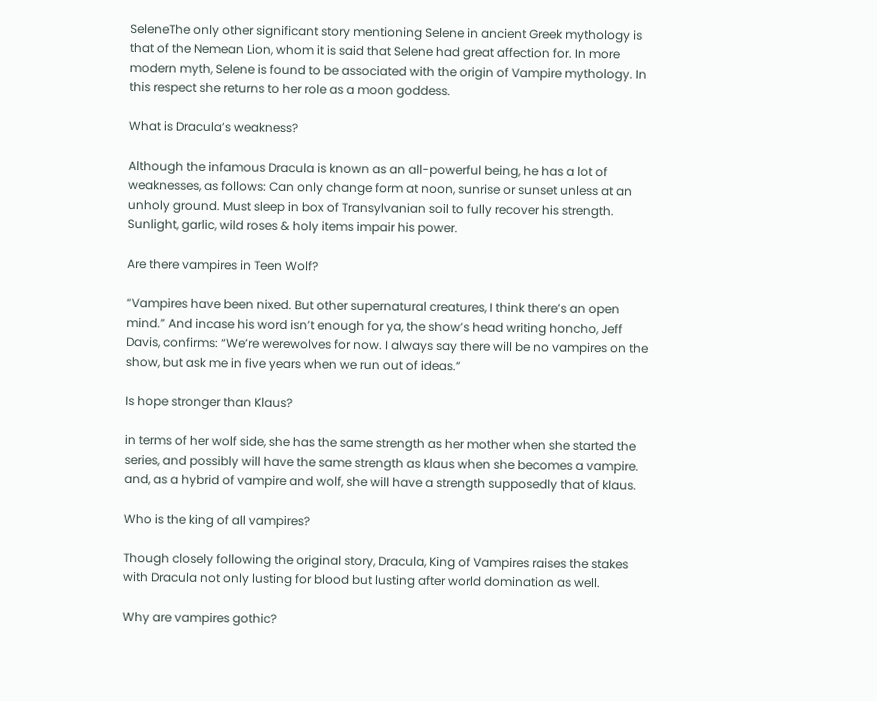SeleneThe only other significant story mentioning Selene in ancient Greek mythology is that of the Nemean Lion, whom it is said that Selene had great affection for. In more modern myth, Selene is found to be associated with the origin of Vampire mythology. In this respect she returns to her role as a moon goddess.

What is Dracula’s weakness?

Although the infamous Dracula is known as an all-powerful being, he has a lot of weaknesses, as follows: Can only change form at noon, sunrise or sunset unless at an unholy ground. Must sleep in box of Transylvanian soil to fully recover his strength. Sunlight, garlic, wild roses & holy items impair his power.

Are there vampires in Teen Wolf?

“Vampires have been nixed. But other supernatural creatures, I think there’s an open mind.” And incase his word isn’t enough for ya, the show’s head writing honcho, Jeff Davis, confirms: “We’re werewolves for now. I always say there will be no vampires on the show, but ask me in five years when we run out of ideas.”

Is hope stronger than Klaus?

in terms of her wolf side, she has the same strength as her mother when she started the series, and possibly will have the same strength as klaus when she becomes a vampire. and, as a hybrid of vampire and wolf, she will have a strength supposedly that of klaus.

Who is the king of all vampires?

Though closely following the original story, Dracula, King of Vampires raises the stakes with Dracula not only lusting for blood but lusting after world domination as well.

Why are vampires gothic?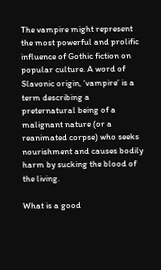The vampire might represent the most powerful and prolific influence of Gothic fiction on popular culture. A word of Slavonic origin, ‘vampire’ is a term describing a preternatural being of a malignant nature (or a reanimated corpse) who seeks nourishment and causes bodily harm by sucking the blood of the living.

What is a good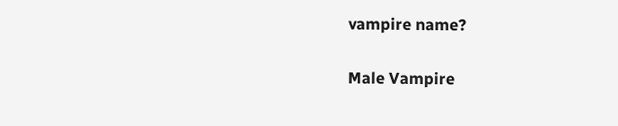vampire name?

Male Vampire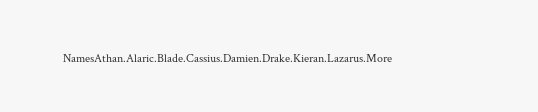NamesAthan.Alaric.Blade.Cassius.Damien.Drake.Kieran.Lazarus.More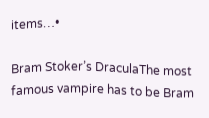items…•

Bram Stoker’s DraculaThe most famous vampire has to be Bram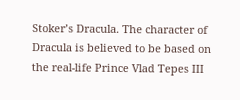Stoker’s Dracula. The character of Dracula is believed to be based on the real-life Prince Vlad Tepes III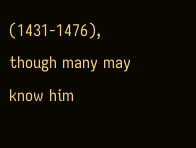(1431-1476), though many may know him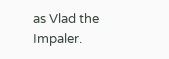as Vlad the Impaler.